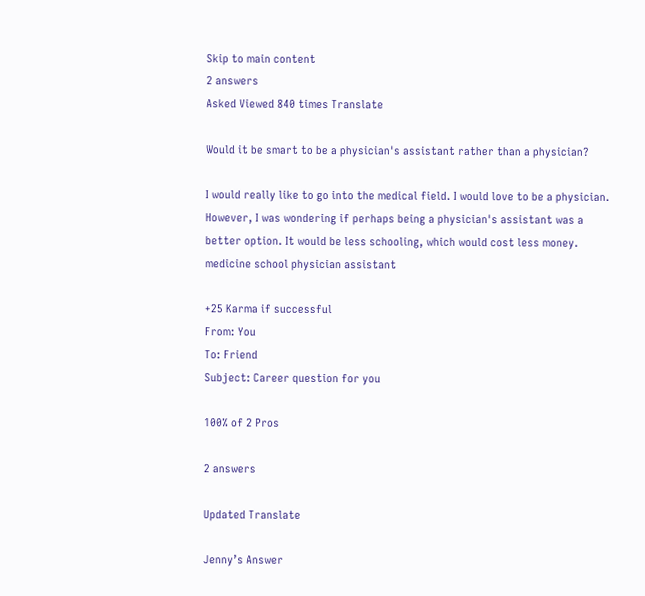Skip to main content
2 answers
Asked Viewed 840 times Translate

Would it be smart to be a physician's assistant rather than a physician?

I would really like to go into the medical field. I would love to be a physician. However, I was wondering if perhaps being a physician's assistant was a better option. It would be less schooling, which would cost less money. medicine school physician assistant

+25 Karma if successful
From: You
To: Friend
Subject: Career question for you

100% of 2 Pros

2 answers

Updated Translate

Jenny’s Answer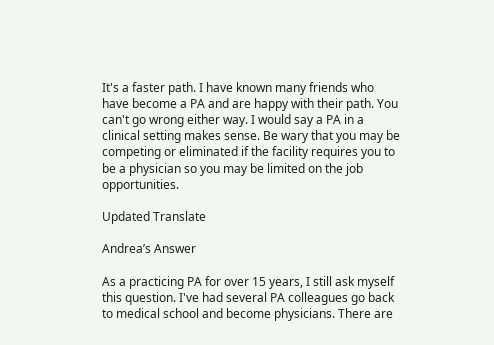It's a faster path. I have known many friends who have become a PA and are happy with their path. You can't go wrong either way. I would say a PA in a clinical setting makes sense. Be wary that you may be competing or eliminated if the facility requires you to be a physician so you may be limited on the job opportunities.

Updated Translate

Andrea’s Answer

As a practicing PA for over 15 years, I still ask myself this question. I've had several PA colleagues go back to medical school and become physicians. There are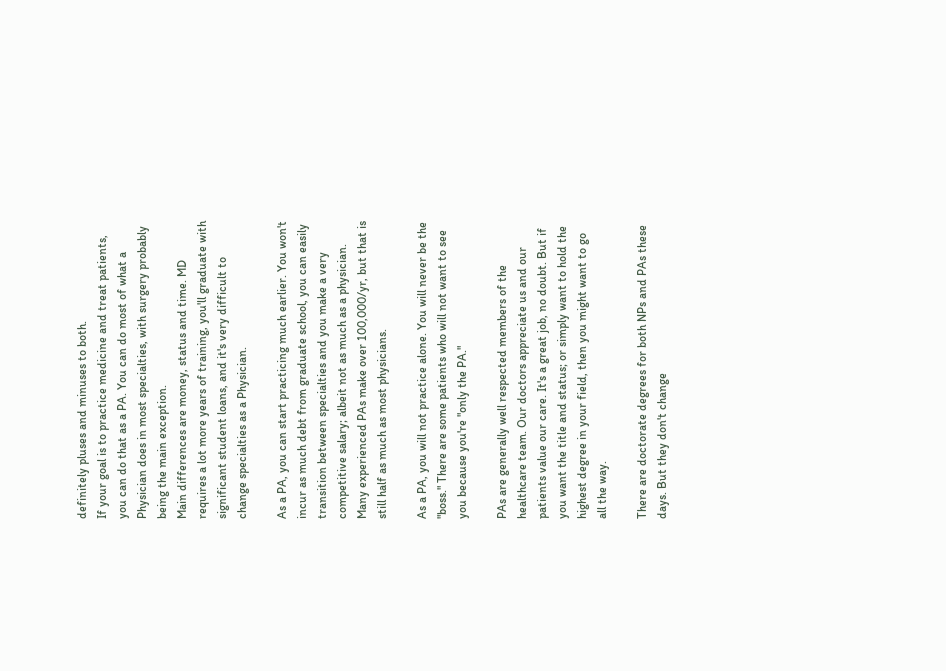definitely pluses and minuses to both.
If your goal is to practice medicine and treat patients, you can do that as a PA. You can do most of what a Physician does in most specialties, with surgery probably being the main exception.
Main differences are money, status and time. MD requires a lot more years of training, you'll graduate with significant student loans, and it's very difficult to change specialties as a Physician.

As a PA, you can start practicing much earlier. You won't incur as much debt from graduate school, you can easily transition between specialties and you make a very competitive salary; albeit not as much as a physician. Many experienced PAs make over 100,000/yr, but that is still half as much as most physicians.

As a PA, you will not practice alone. You will never be the "boss." There are some patients who will not want to see you because you're "only the PA."

PAs are generally well respected members of the healthcare team. Our doctors appreciate us and our patients value our care. It's a great job, no doubt. But if you want the title and status; or simply want to hold the highest degree in your field, then you might want to go all the way.

There are doctorate degrees for both NPs and PAs these days. But they don't change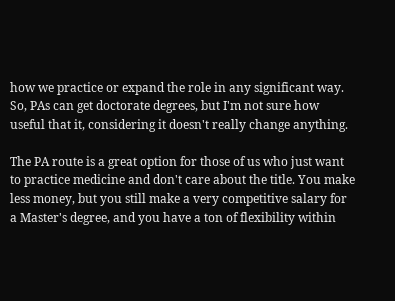how we practice or expand the role in any significant way. So, PAs can get doctorate degrees, but I'm not sure how useful that it, considering it doesn't really change anything.

The PA route is a great option for those of us who just want to practice medicine and don't care about the title. You make less money, but you still make a very competitive salary for a Master's degree, and you have a ton of flexibility within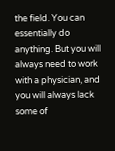the field. You can essentially do anything. But you will always need to work with a physician, and you will always lack some of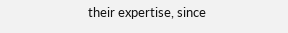their expertise, since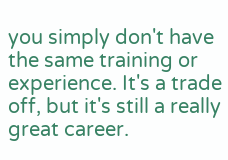you simply don't have the same training or experience. It's a trade off, but it's still a really great career.